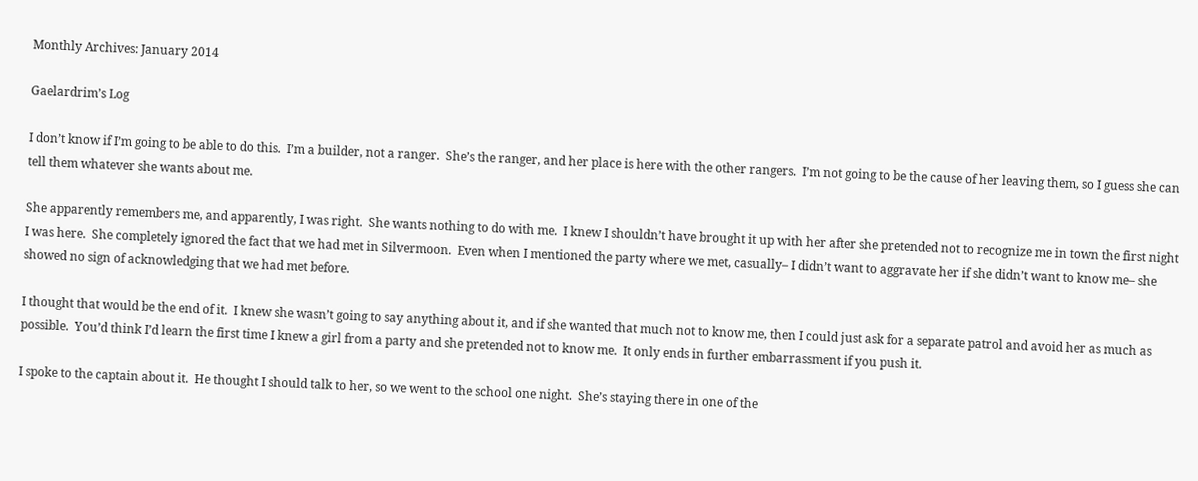Monthly Archives: January 2014

Gaelardrim’s Log

I don’t know if I’m going to be able to do this.  I’m a builder, not a ranger.  She’s the ranger, and her place is here with the other rangers.  I’m not going to be the cause of her leaving them, so I guess she can tell them whatever she wants about me.

She apparently remembers me, and apparently, I was right.  She wants nothing to do with me.  I knew I shouldn’t have brought it up with her after she pretended not to recognize me in town the first night I was here.  She completely ignored the fact that we had met in Silvermoon.  Even when I mentioned the party where we met, casually– I didn’t want to aggravate her if she didn’t want to know me– she showed no sign of acknowledging that we had met before.

I thought that would be the end of it.  I knew she wasn’t going to say anything about it, and if she wanted that much not to know me, then I could just ask for a separate patrol and avoid her as much as possible.  You’d think I’d learn the first time I knew a girl from a party and she pretended not to know me.  It only ends in further embarrassment if you push it.

I spoke to the captain about it.  He thought I should talk to her, so we went to the school one night.  She’s staying there in one of the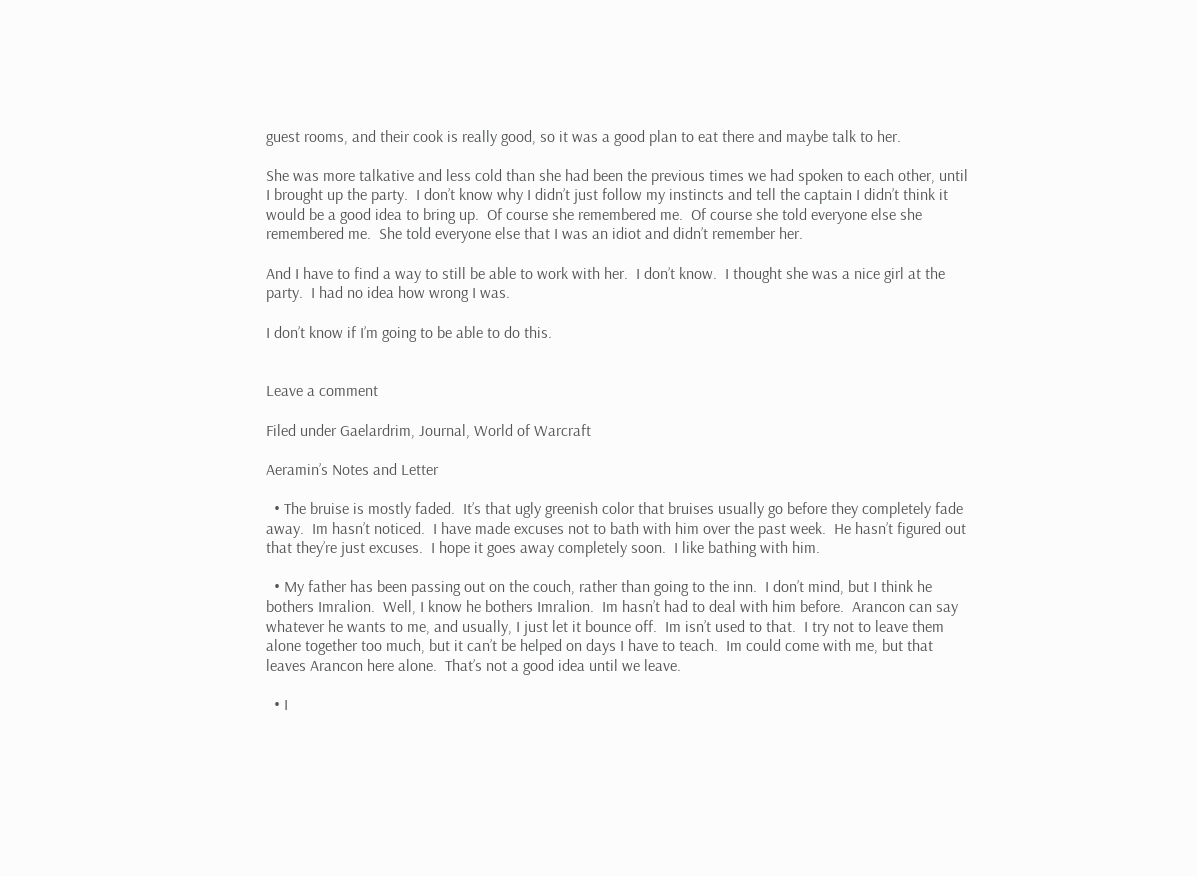guest rooms, and their cook is really good, so it was a good plan to eat there and maybe talk to her.

She was more talkative and less cold than she had been the previous times we had spoken to each other, until I brought up the party.  I don’t know why I didn’t just follow my instincts and tell the captain I didn’t think it would be a good idea to bring up.  Of course she remembered me.  Of course she told everyone else she remembered me.  She told everyone else that I was an idiot and didn’t remember her.

And I have to find a way to still be able to work with her.  I don’t know.  I thought she was a nice girl at the party.  I had no idea how wrong I was.

I don’t know if I’m going to be able to do this.


Leave a comment

Filed under Gaelardrim, Journal, World of Warcraft

Aeramin’s Notes and Letter

  • The bruise is mostly faded.  It’s that ugly greenish color that bruises usually go before they completely fade away.  Im hasn’t noticed.  I have made excuses not to bath with him over the past week.  He hasn’t figured out that they’re just excuses.  I hope it goes away completely soon.  I like bathing with him.

  • My father has been passing out on the couch, rather than going to the inn.  I don’t mind, but I think he bothers Imralion.  Well, I know he bothers Imralion.  Im hasn’t had to deal with him before.  Arancon can say whatever he wants to me, and usually, I just let it bounce off.  Im isn’t used to that.  I try not to leave them alone together too much, but it can’t be helped on days I have to teach.  Im could come with me, but that leaves Arancon here alone.  That’s not a good idea until we leave.

  • I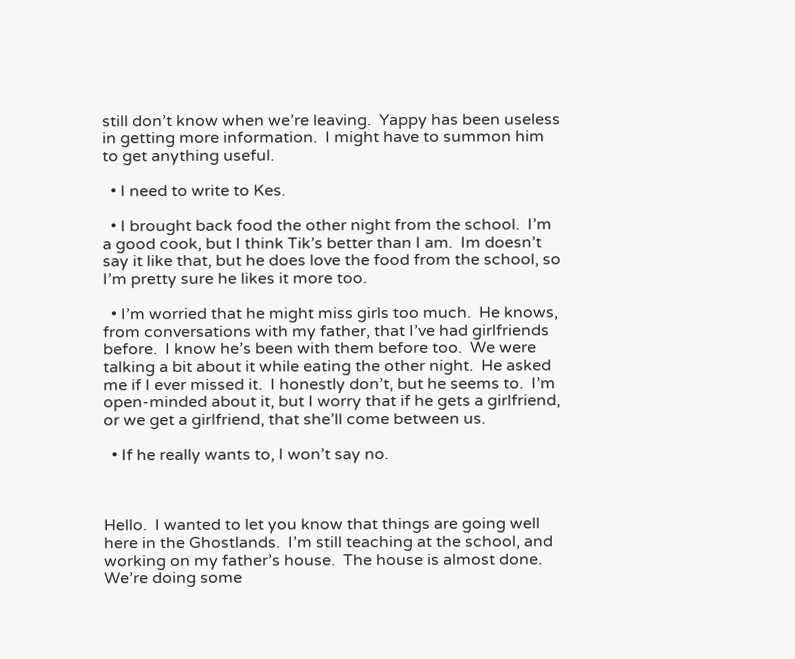still don’t know when we’re leaving.  Yappy has been useless in getting more information.  I might have to summon him to get anything useful.

  • I need to write to Kes.

  • I brought back food the other night from the school.  I’m a good cook, but I think Tik’s better than I am.  Im doesn’t say it like that, but he does love the food from the school, so I’m pretty sure he likes it more too.

  • I’m worried that he might miss girls too much.  He knows, from conversations with my father, that I’ve had girlfriends before.  I know he’s been with them before too.  We were talking a bit about it while eating the other night.  He asked me if I ever missed it.  I honestly don’t, but he seems to.  I’m open-minded about it, but I worry that if he gets a girlfriend, or we get a girlfriend, that she’ll come between us.

  • If he really wants to, I won’t say no.



Hello.  I wanted to let you know that things are going well here in the Ghostlands.  I’m still teaching at the school, and working on my father’s house.  The house is almost done.  We’re doing some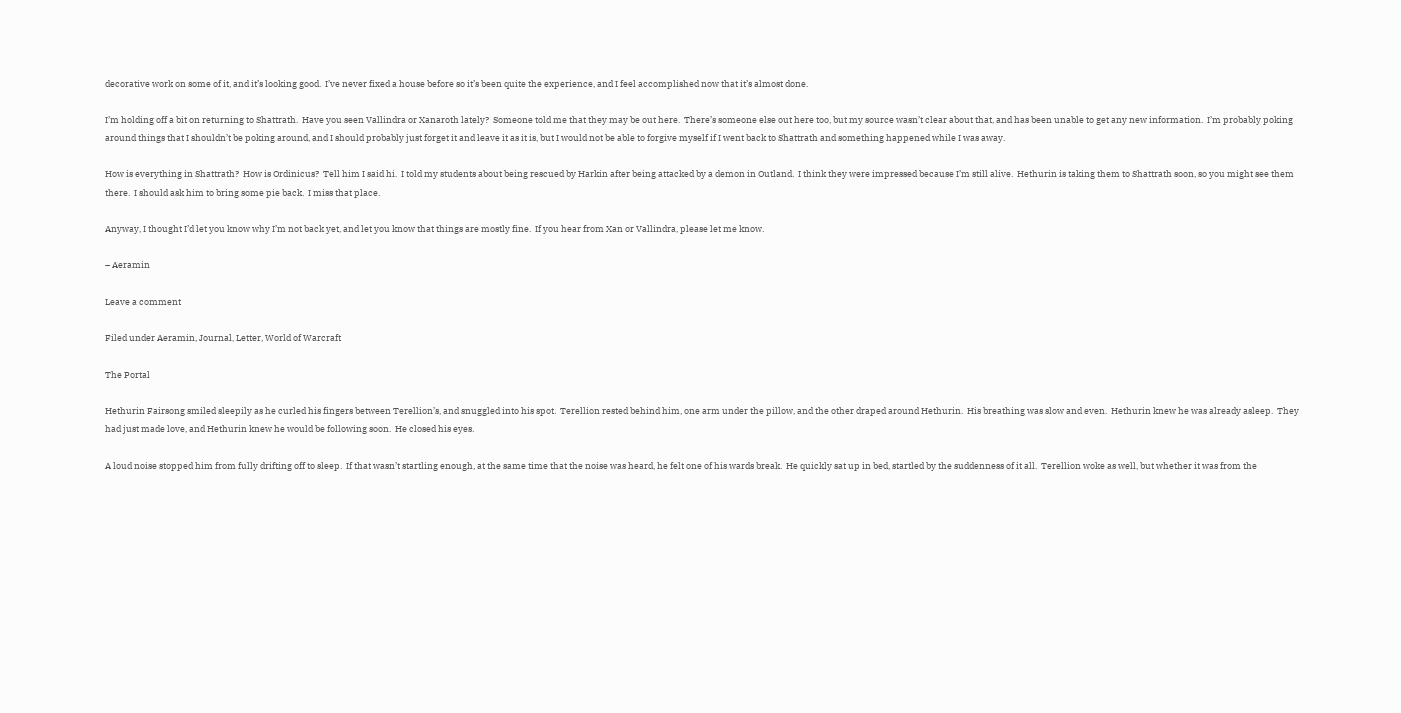decorative work on some of it, and it’s looking good.  I’ve never fixed a house before so it’s been quite the experience, and I feel accomplished now that it’s almost done.

I’m holding off a bit on returning to Shattrath.  Have you seen Vallindra or Xanaroth lately?  Someone told me that they may be out here.  There’s someone else out here too, but my source wasn’t clear about that, and has been unable to get any new information.  I’m probably poking around things that I shouldn’t be poking around, and I should probably just forget it and leave it as it is, but I would not be able to forgive myself if I went back to Shattrath and something happened while I was away.

How is everything in Shattrath?  How is Ordinicus?  Tell him I said hi.  I told my students about being rescued by Harkin after being attacked by a demon in Outland.  I think they were impressed because I’m still alive.  Hethurin is taking them to Shattrath soon, so you might see them there.  I should ask him to bring some pie back.  I miss that place.

Anyway, I thought I’d let you know why I’m not back yet, and let you know that things are mostly fine.  If you hear from Xan or Vallindra, please let me know.

– Aeramin

Leave a comment

Filed under Aeramin, Journal, Letter, World of Warcraft

The Portal

Hethurin Fairsong smiled sleepily as he curled his fingers between Terellion’s, and snuggled into his spot.  Terellion rested behind him, one arm under the pillow, and the other draped around Hethurin.  His breathing was slow and even.  Hethurin knew he was already asleep.  They had just made love, and Hethurin knew he would be following soon.  He closed his eyes.

A loud noise stopped him from fully drifting off to sleep.  If that wasn’t startling enough, at the same time that the noise was heard, he felt one of his wards break.  He quickly sat up in bed, startled by the suddenness of it all.  Terellion woke as well, but whether it was from the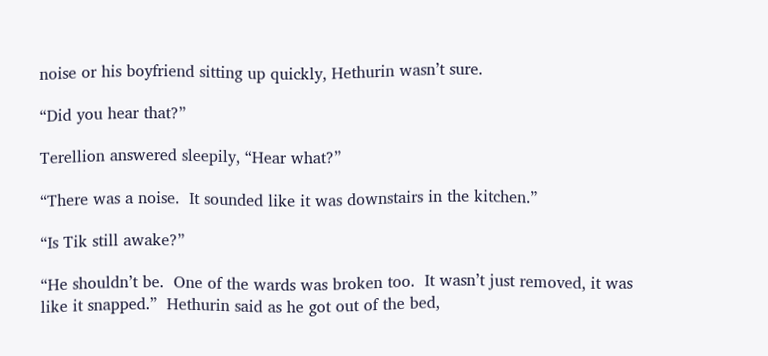noise or his boyfriend sitting up quickly, Hethurin wasn’t sure.

“Did you hear that?”

Terellion answered sleepily, “Hear what?”

“There was a noise.  It sounded like it was downstairs in the kitchen.”

“Is Tik still awake?”

“He shouldn’t be.  One of the wards was broken too.  It wasn’t just removed, it was like it snapped.”  Hethurin said as he got out of the bed,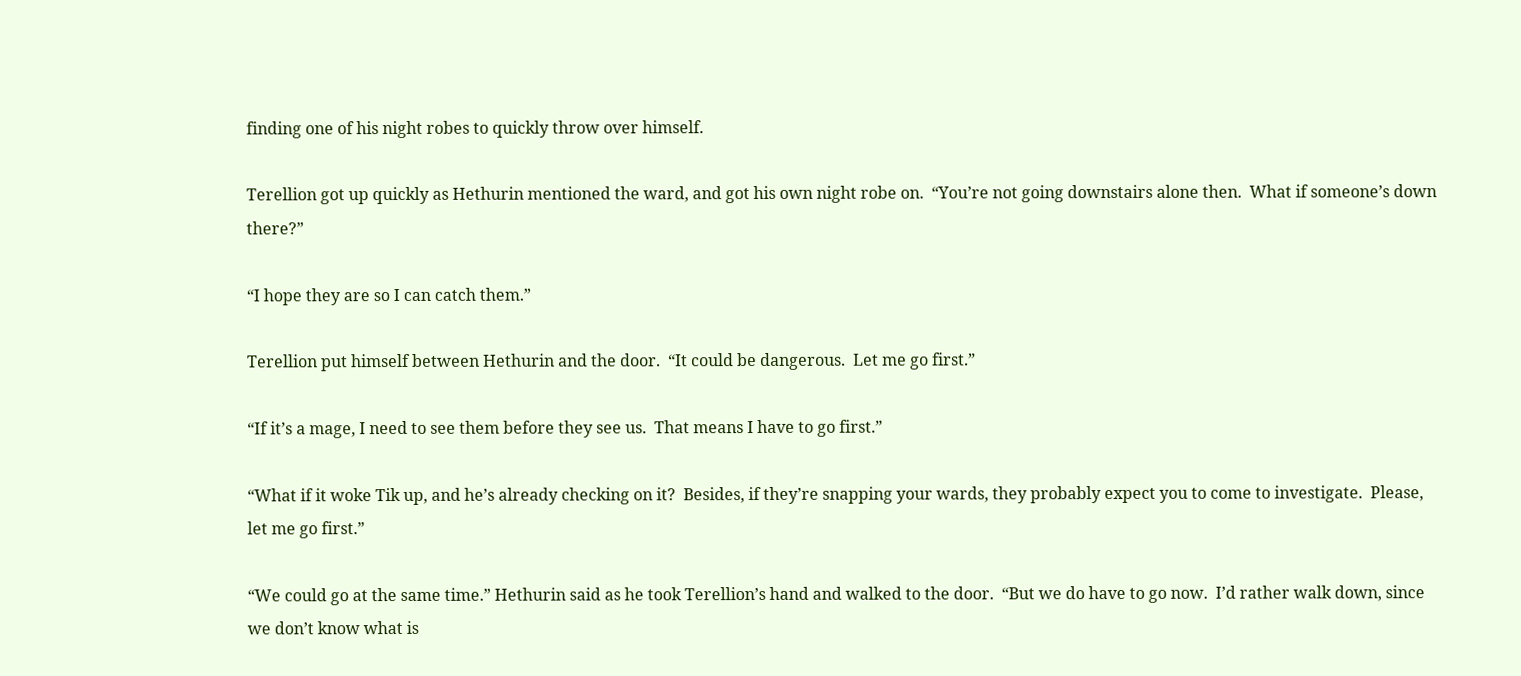finding one of his night robes to quickly throw over himself.

Terellion got up quickly as Hethurin mentioned the ward, and got his own night robe on.  “You’re not going downstairs alone then.  What if someone’s down there?”

“I hope they are so I can catch them.”

Terellion put himself between Hethurin and the door.  “It could be dangerous.  Let me go first.”

“If it’s a mage, I need to see them before they see us.  That means I have to go first.”

“What if it woke Tik up, and he’s already checking on it?  Besides, if they’re snapping your wards, they probably expect you to come to investigate.  Please, let me go first.”

“We could go at the same time.” Hethurin said as he took Terellion’s hand and walked to the door.  “But we do have to go now.  I’d rather walk down, since we don’t know what is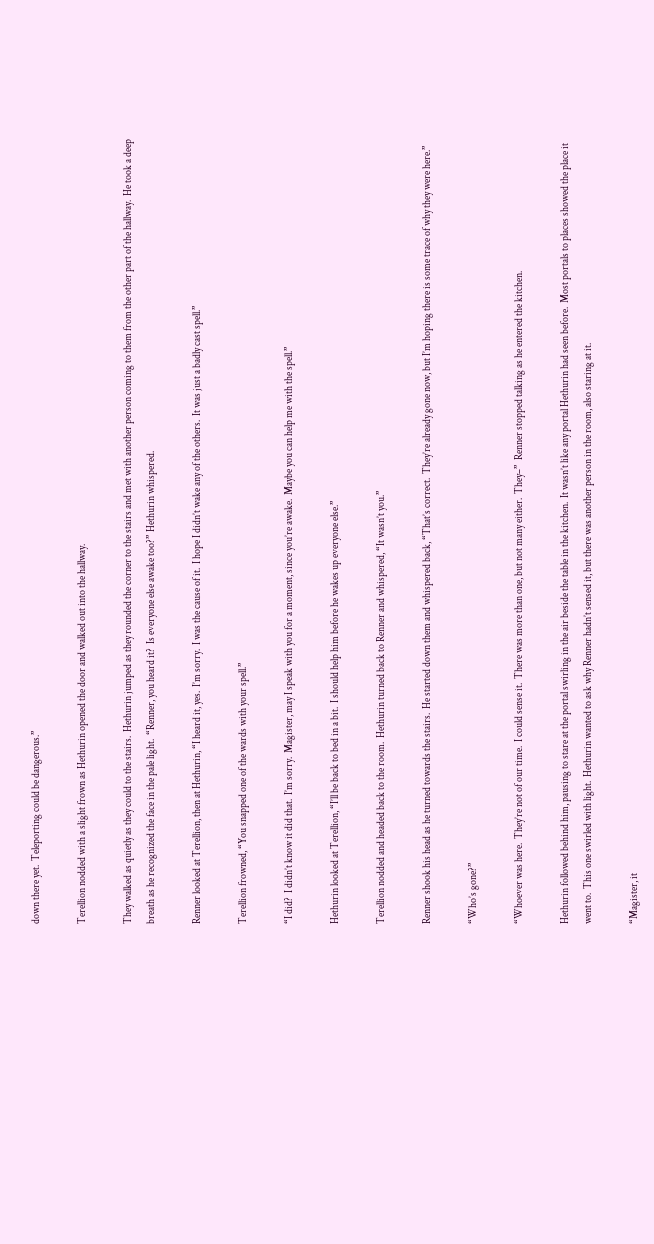down there yet.  Teleporting could be dangerous.”

Terellion nodded with a slight frown as Hethurin opened the door and walked out into the hallway.

They walked as quietly as they could to the stairs.  Hethurin jumped as they rounded the corner to the stairs and met with another person coming to them from the other part of the hallway.  He took a deep breath as he recognized the face in the pale light.  “Renner, you heard it?  Is everyone else awake too?” Hethurin whispered.

Renner looked at Terellion, then at Hethurin, “I heard it, yes.  I’m sorry.  I was the cause of it.  I hope I didn’t wake any of the others.  It was just a badly cast spell.”

Terellion frowned, “You snapped one of the wards with your spell.”

“I did?  I didn’t know it did that.  I’m sorry.  Magister, may I speak with you for a moment, since you’re awake.  Maybe you can help me with the spell.”

Hethurin looked at Terellion, “I’ll be back to bed in a bit.  I should help him before he wakes up everyone else.”

Terellion nodded and headed back to the room.  Hethurin turned back to Renner and whispered, “It wasn’t you.”

Renner shook his head as he turned towards the stairs.  He started down them and whispered back, “That’s correct.  They’re already gone now, but I’m hoping there is some trace of why they were here.”

“Who’s gone?”

“Whoever was here.  They’re not of our time.  I could sense it.  There was more than one, but not many either.  They–”  Renner stopped talking as he entered the kitchen.

Hethurin followed behind him, pausing to stare at the portal swirling in the air beside the table in the kitchen.  It wasn’t like any portal Hethurin had seen before.  Most portals to places showed the place it went to.  This one swirled with light.  Hethurin wanted to ask why Renner hadn’t sensed it, but there was another person in the room, also staring at it.

“Magister, it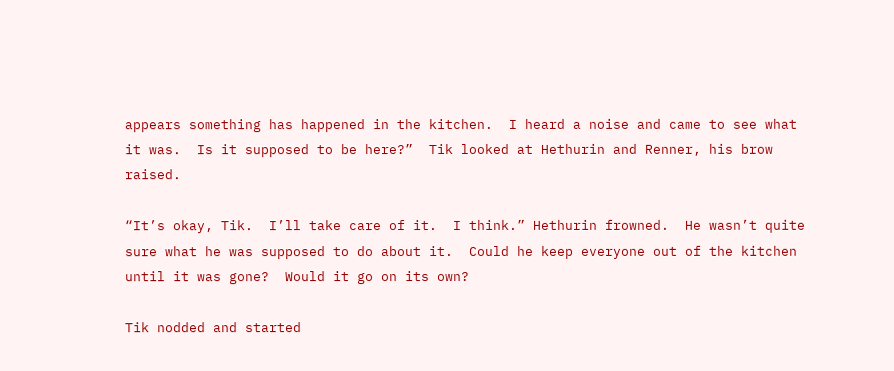appears something has happened in the kitchen.  I heard a noise and came to see what it was.  Is it supposed to be here?”  Tik looked at Hethurin and Renner, his brow raised.

“It’s okay, Tik.  I’ll take care of it.  I think.” Hethurin frowned.  He wasn’t quite sure what he was supposed to do about it.  Could he keep everyone out of the kitchen until it was gone?  Would it go on its own?

Tik nodded and started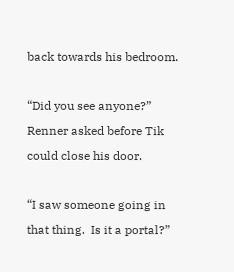back towards his bedroom.

“Did you see anyone?” Renner asked before Tik could close his door.

“I saw someone going in that thing.  Is it a portal?”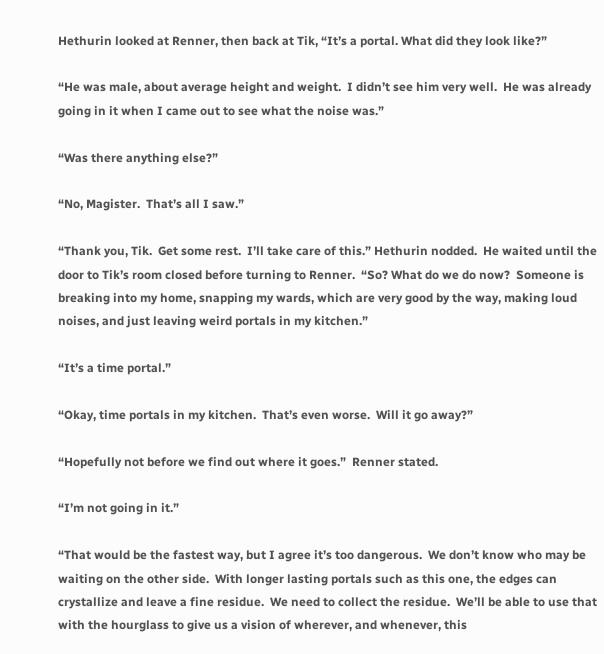Hethurin looked at Renner, then back at Tik, “It’s a portal. What did they look like?”

“He was male, about average height and weight.  I didn’t see him very well.  He was already going in it when I came out to see what the noise was.”

“Was there anything else?”

“No, Magister.  That’s all I saw.”

“Thank you, Tik.  Get some rest.  I’ll take care of this.” Hethurin nodded.  He waited until the door to Tik’s room closed before turning to Renner.  “So? What do we do now?  Someone is breaking into my home, snapping my wards, which are very good by the way, making loud noises, and just leaving weird portals in my kitchen.”

“It’s a time portal.”

“Okay, time portals in my kitchen.  That’s even worse.  Will it go away?”

“Hopefully not before we find out where it goes.”  Renner stated.

“I’m not going in it.”

“That would be the fastest way, but I agree it’s too dangerous.  We don’t know who may be waiting on the other side.  With longer lasting portals such as this one, the edges can crystallize and leave a fine residue.  We need to collect the residue.  We’ll be able to use that with the hourglass to give us a vision of wherever, and whenever, this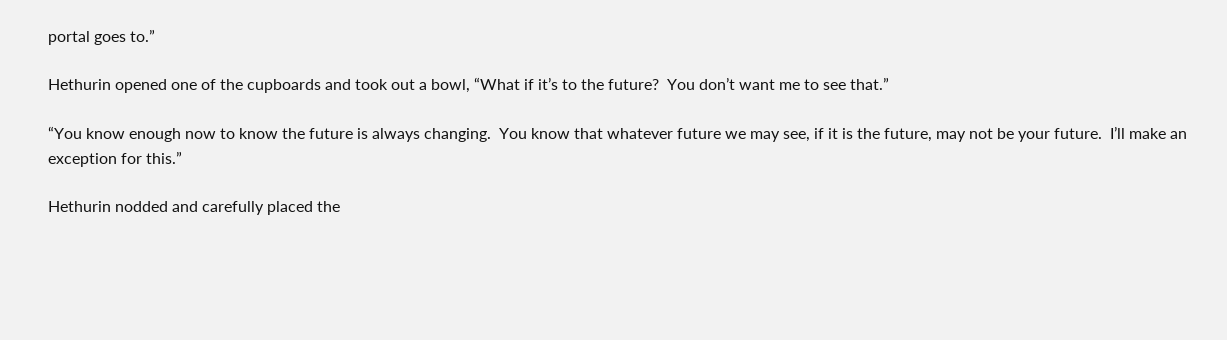portal goes to.”

Hethurin opened one of the cupboards and took out a bowl, “What if it’s to the future?  You don’t want me to see that.”

“You know enough now to know the future is always changing.  You know that whatever future we may see, if it is the future, may not be your future.  I’ll make an exception for this.”

Hethurin nodded and carefully placed the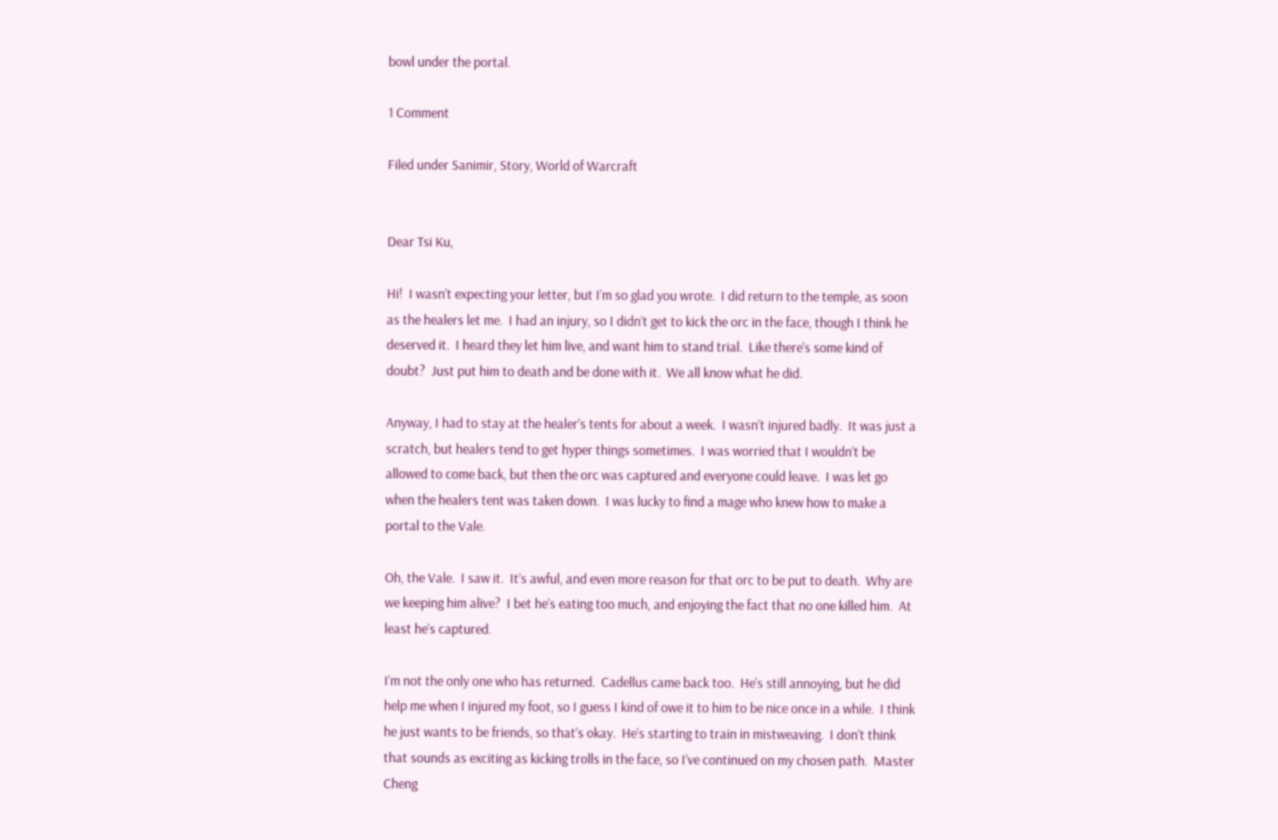bowl under the portal.

1 Comment

Filed under Sanimir, Story, World of Warcraft


Dear Tsi Ku,

Hi!  I wasn’t expecting your letter, but I’m so glad you wrote.  I did return to the temple, as soon as the healers let me.  I had an injury, so I didn’t get to kick the orc in the face, though I think he deserved it.  I heard they let him live, and want him to stand trial.  Like there’s some kind of doubt?  Just put him to death and be done with it.  We all know what he did.

Anyway, I had to stay at the healer’s tents for about a week.  I wasn’t injured badly.  It was just a scratch, but healers tend to get hyper things sometimes.  I was worried that I wouldn’t be allowed to come back, but then the orc was captured and everyone could leave.  I was let go when the healers tent was taken down.  I was lucky to find a mage who knew how to make a portal to the Vale.

Oh, the Vale.  I saw it.  It’s awful, and even more reason for that orc to be put to death.  Why are we keeping him alive?  I bet he’s eating too much, and enjoying the fact that no one killed him.  At least he’s captured.

I’m not the only one who has returned.  Cadellus came back too.  He’s still annoying, but he did help me when I injured my foot, so I guess I kind of owe it to him to be nice once in a while.  I think he just wants to be friends, so that’s okay.  He’s starting to train in mistweaving.  I don’t think that sounds as exciting as kicking trolls in the face, so I’ve continued on my chosen path.  Master Cheng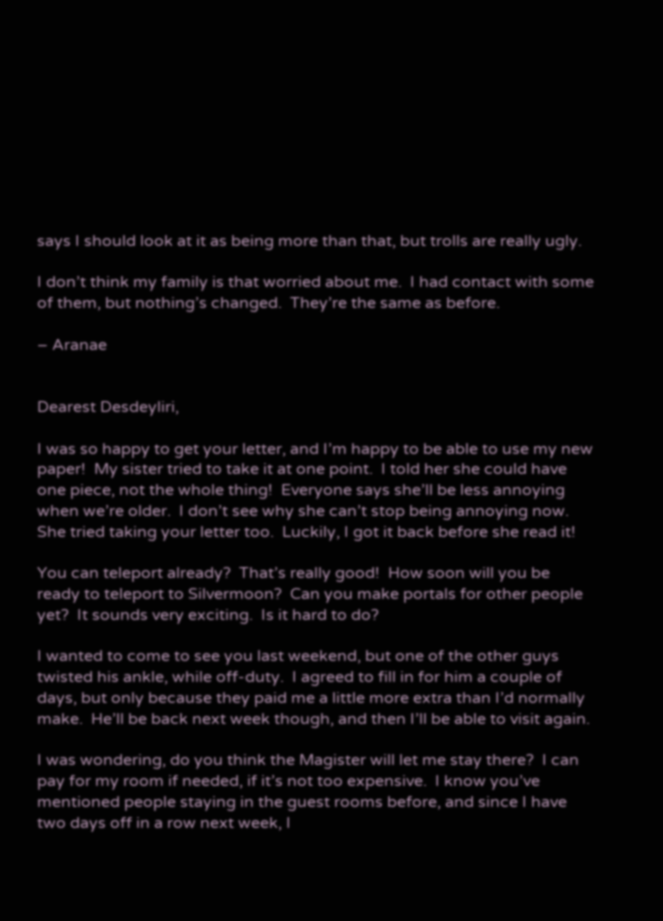says I should look at it as being more than that, but trolls are really ugly.

I don’t think my family is that worried about me.  I had contact with some of them, but nothing’s changed.  They’re the same as before.

– Aranae


Dearest Desdeyliri,

I was so happy to get your letter, and I’m happy to be able to use my new paper!  My sister tried to take it at one point.  I told her she could have one piece, not the whole thing!  Everyone says she’ll be less annoying when we’re older.  I don’t see why she can’t stop being annoying now.  She tried taking your letter too.  Luckily, I got it back before she read it!

You can teleport already?  That’s really good!  How soon will you be ready to teleport to Silvermoon?  Can you make portals for other people yet?  It sounds very exciting.  Is it hard to do?

I wanted to come to see you last weekend, but one of the other guys twisted his ankle, while off-duty.  I agreed to fill in for him a couple of days, but only because they paid me a little more extra than I’d normally make.  He’ll be back next week though, and then I’ll be able to visit again.

I was wondering, do you think the Magister will let me stay there?  I can pay for my room if needed, if it’s not too expensive.  I know you’ve mentioned people staying in the guest rooms before, and since I have two days off in a row next week, I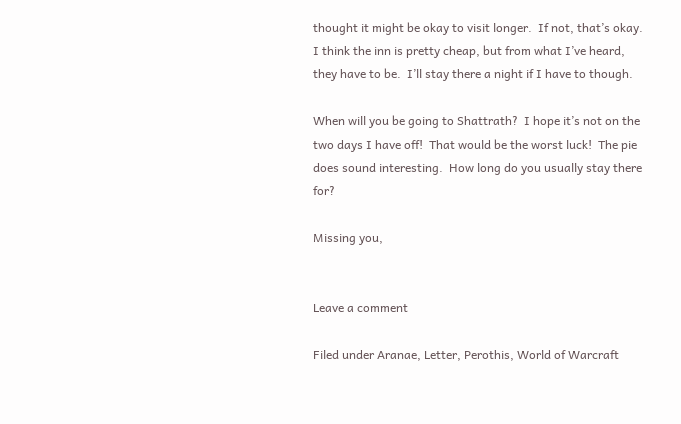thought it might be okay to visit longer.  If not, that’s okay.  I think the inn is pretty cheap, but from what I’ve heard, they have to be.  I’ll stay there a night if I have to though.

When will you be going to Shattrath?  I hope it’s not on the two days I have off!  That would be the worst luck!  The pie does sound interesting.  How long do you usually stay there for?

Missing you,


Leave a comment

Filed under Aranae, Letter, Perothis, World of Warcraft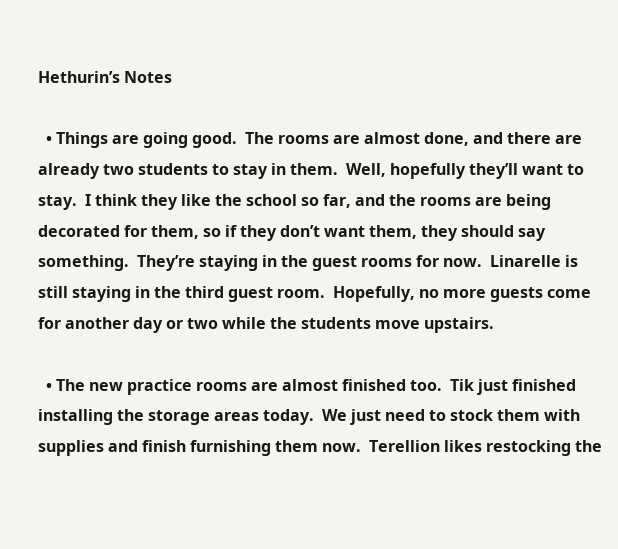Hethurin’s Notes

  • Things are going good.  The rooms are almost done, and there are already two students to stay in them.  Well, hopefully they’ll want to stay.  I think they like the school so far, and the rooms are being decorated for them, so if they don’t want them, they should say something.  They’re staying in the guest rooms for now.  Linarelle is still staying in the third guest room.  Hopefully, no more guests come for another day or two while the students move upstairs.

  • The new practice rooms are almost finished too.  Tik just finished installing the storage areas today.  We just need to stock them with supplies and finish furnishing them now.  Terellion likes restocking the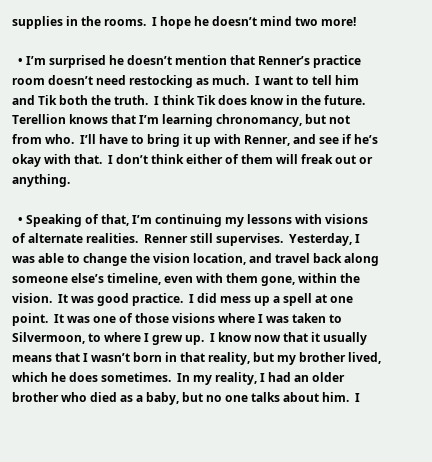supplies in the rooms.  I hope he doesn’t mind two more!

  • I’m surprised he doesn’t mention that Renner’s practice room doesn’t need restocking as much.  I want to tell him and Tik both the truth.  I think Tik does know in the future.  Terellion knows that I’m learning chronomancy, but not from who.  I’ll have to bring it up with Renner, and see if he’s okay with that.  I don’t think either of them will freak out or anything.

  • Speaking of that, I’m continuing my lessons with visions of alternate realities.  Renner still supervises.  Yesterday, I was able to change the vision location, and travel back along someone else’s timeline, even with them gone, within the vision.  It was good practice.  I did mess up a spell at one point.  It was one of those visions where I was taken to Silvermoon, to where I grew up.  I know now that it usually means that I wasn’t born in that reality, but my brother lived, which he does sometimes.  In my reality, I had an older brother who died as a baby, but no one talks about him.  I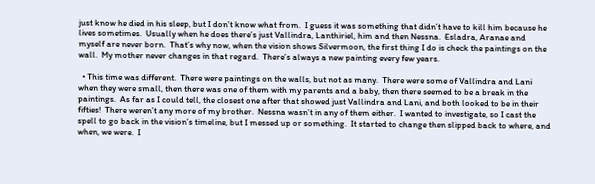just know he died in his sleep, but I don’t know what from.  I guess it was something that didn’t have to kill him because he lives sometimes.  Usually when he does there’s just Vallindra, Lanthiriel, him and then Nessna.  Esladra, Aranae and myself are never born.  That’s why now, when the vision shows Silvermoon, the first thing I do is check the paintings on the wall.  My mother never changes in that regard.  There’s always a new painting every few years.

  • This time was different.  There were paintings on the walls, but not as many.  There were some of Vallindra and Lani when they were small, then there was one of them with my parents and a baby, then there seemed to be a break in the paintings.  As far as I could tell, the closest one after that showed just Vallindra and Lani, and both looked to be in their fifties!  There weren’t any more of my brother.  Nessna wasn’t in any of them either.  I wanted to investigate, so I cast the spell to go back in the vision’s timeline, but I messed up or something.  It started to change then slipped back to where, and when, we were.  I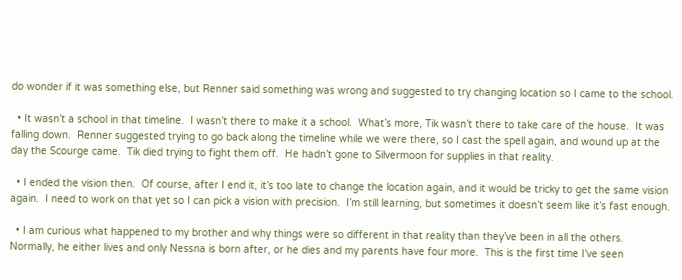do wonder if it was something else, but Renner said something was wrong and suggested to try changing location so I came to the school.

  • It wasn’t a school in that timeline.  I wasn’t there to make it a school.  What’s more, Tik wasn’t there to take care of the house.  It was falling down.  Renner suggested trying to go back along the timeline while we were there, so I cast the spell again, and wound up at the day the Scourge came.  Tik died trying to fight them off.  He hadn’t gone to Silvermoon for supplies in that reality.

  • I ended the vision then.  Of course, after I end it, it’s too late to change the location again, and it would be tricky to get the same vision again.  I need to work on that yet so I can pick a vision with precision.  I’m still learning, but sometimes it doesn’t seem like it’s fast enough.

  • I am curious what happened to my brother and why things were so different in that reality than they’ve been in all the others.  Normally, he either lives and only Nessna is born after, or he dies and my parents have four more.  This is the first time I’ve seen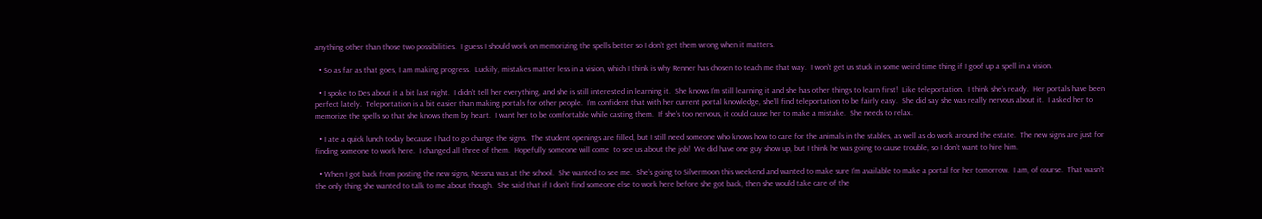anything other than those two possibilities.  I guess I should work on memorizing the spells better so I don’t get them wrong when it matters.

  • So as far as that goes, I am making progress.  Luckily, mistakes matter less in a vision, which I think is why Renner has chosen to teach me that way.  I won’t get us stuck in some weird time thing if I goof up a spell in a vision.

  • I spoke to Des about it a bit last night.  I didn’t tell her everything, and she is still interested in learning it.  She knows I’m still learning it and she has other things to learn first!  Like teleportation.  I think she’s ready.  Her portals have been perfect lately.  Teleportation is a bit easier than making portals for other people.  I’m confident that with her current portal knowledge, she’ll find teleportation to be fairly easy.  She did say she was really nervous about it.  I asked her to memorize the spells so that she knows them by heart.  I want her to be comfortable while casting them.  If she’s too nervous, it could cause her to make a mistake.  She needs to relax.

  • I ate a quick lunch today because I had to go change the signs.  The student openings are filled, but I still need someone who knows how to care for the animals in the stables, as well as do work around the estate.  The new signs are just for finding someone to work here.  I changed all three of them.  Hopefully someone will come  to see us about the job!  We did have one guy show up, but I think he was going to cause trouble, so I don’t want to hire him.

  • When I got back from posting the new signs, Nessna was at the school.  She wanted to see me.  She’s going to Silvermoon this weekend and wanted to make sure I’m available to make a portal for her tomorrow.  I am, of course.  That wasn’t the only thing she wanted to talk to me about though.  She said that if I don’t find someone else to work here before she got back, then she would take care of the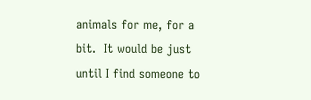animals for me, for a bit.  It would be just until I find someone to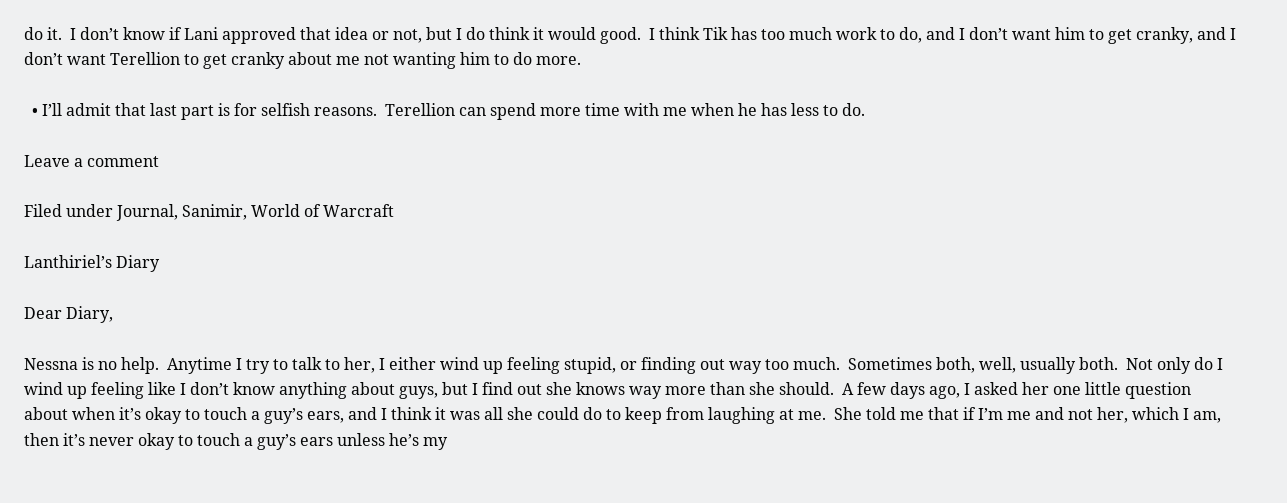do it.  I don’t know if Lani approved that idea or not, but I do think it would good.  I think Tik has too much work to do, and I don’t want him to get cranky, and I don’t want Terellion to get cranky about me not wanting him to do more.

  • I’ll admit that last part is for selfish reasons.  Terellion can spend more time with me when he has less to do.

Leave a comment

Filed under Journal, Sanimir, World of Warcraft

Lanthiriel’s Diary

Dear Diary,

Nessna is no help.  Anytime I try to talk to her, I either wind up feeling stupid, or finding out way too much.  Sometimes both, well, usually both.  Not only do I wind up feeling like I don’t know anything about guys, but I find out she knows way more than she should.  A few days ago, I asked her one little question about when it’s okay to touch a guy’s ears, and I think it was all she could do to keep from laughing at me.  She told me that if I’m me and not her, which I am, then it’s never okay to touch a guy’s ears unless he’s my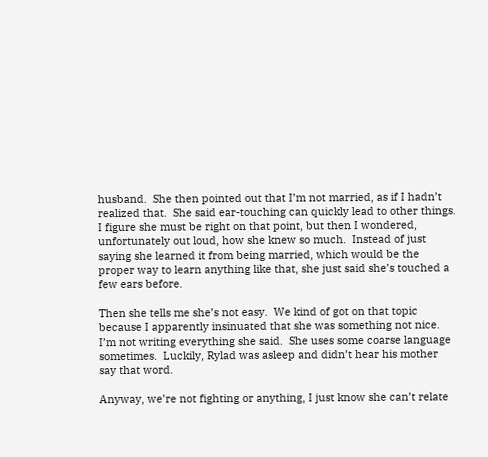husband.  She then pointed out that I’m not married, as if I hadn’t realized that.  She said ear-touching can quickly lead to other things.  I figure she must be right on that point, but then I wondered, unfortunately out loud, how she knew so much.  Instead of just saying she learned it from being married, which would be the proper way to learn anything like that, she just said she’s touched a few ears before.

Then she tells me she’s not easy.  We kind of got on that topic because I apparently insinuated that she was something not nice.  I’m not writing everything she said.  She uses some coarse language sometimes.  Luckily, Rylad was asleep and didn’t hear his mother say that word.

Anyway, we’re not fighting or anything, I just know she can’t relate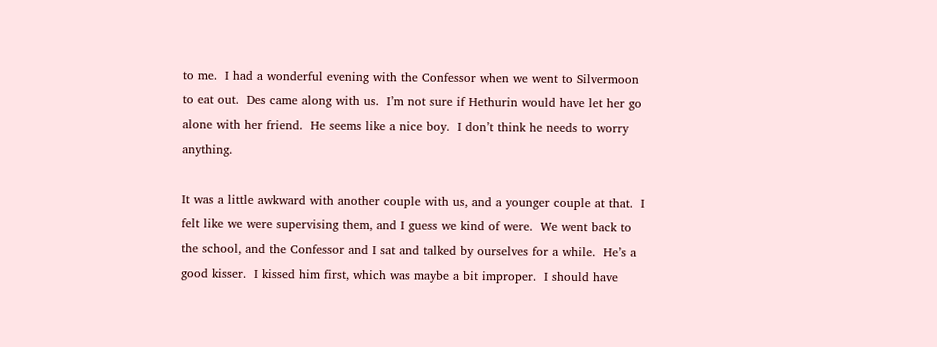to me.  I had a wonderful evening with the Confessor when we went to Silvermoon to eat out.  Des came along with us.  I’m not sure if Hethurin would have let her go alone with her friend.  He seems like a nice boy.  I don’t think he needs to worry anything.

It was a little awkward with another couple with us, and a younger couple at that.  I felt like we were supervising them, and I guess we kind of were.  We went back to the school, and the Confessor and I sat and talked by ourselves for a while.  He’s a good kisser.  I kissed him first, which was maybe a bit improper.  I should have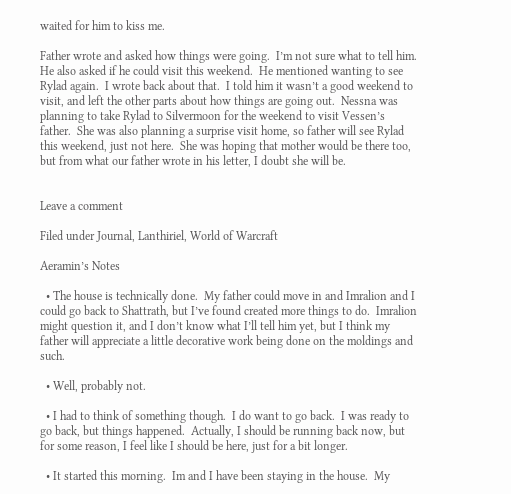waited for him to kiss me.

Father wrote and asked how things were going.  I’m not sure what to tell him.  He also asked if he could visit this weekend.  He mentioned wanting to see Rylad again.  I wrote back about that.  I told him it wasn’t a good weekend to visit, and left the other parts about how things are going out.  Nessna was planning to take Rylad to Silvermoon for the weekend to visit Vessen’s father.  She was also planning a surprise visit home, so father will see Rylad this weekend, just not here.  She was hoping that mother would be there too, but from what our father wrote in his letter, I doubt she will be.


Leave a comment

Filed under Journal, Lanthiriel, World of Warcraft

Aeramin’s Notes

  • The house is technically done.  My father could move in and Imralion and I could go back to Shattrath, but I’ve found created more things to do.  Imralion might question it, and I don’t know what I’ll tell him yet, but I think my father will appreciate a little decorative work being done on the moldings and such.

  • Well, probably not.

  • I had to think of something though.  I do want to go back.  I was ready to go back, but things happened.  Actually, I should be running back now, but for some reason, I feel like I should be here, just for a bit longer.

  • It started this morning.  Im and I have been staying in the house.  My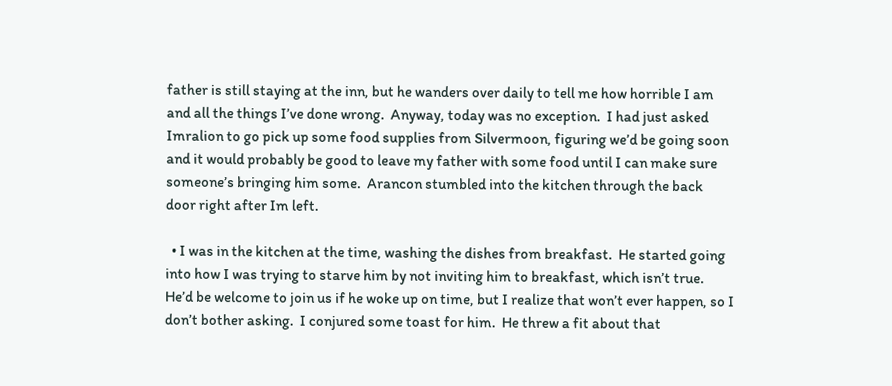father is still staying at the inn, but he wanders over daily to tell me how horrible I am and all the things I’ve done wrong.  Anyway, today was no exception.  I had just asked Imralion to go pick up some food supplies from Silvermoon, figuring we’d be going soon and it would probably be good to leave my father with some food until I can make sure someone’s bringing him some.  Arancon stumbled into the kitchen through the back door right after Im left.

  • I was in the kitchen at the time, washing the dishes from breakfast.  He started going into how I was trying to starve him by not inviting him to breakfast, which isn’t true.  He’d be welcome to join us if he woke up on time, but I realize that won’t ever happen, so I don’t bother asking.  I conjured some toast for him.  He threw a fit about that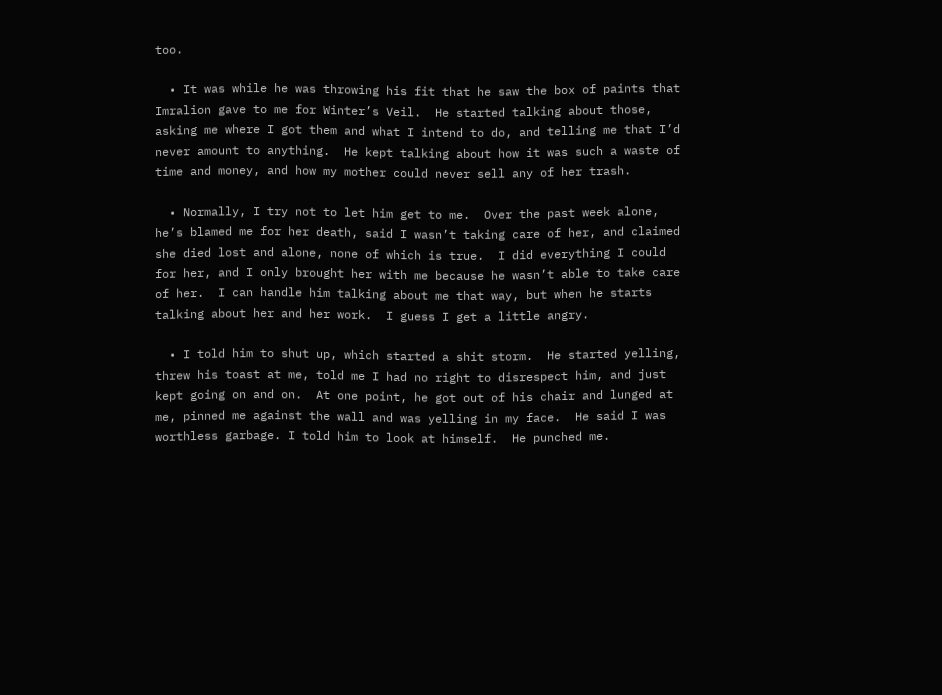too.

  • It was while he was throwing his fit that he saw the box of paints that Imralion gave to me for Winter’s Veil.  He started talking about those, asking me where I got them and what I intend to do, and telling me that I’d never amount to anything.  He kept talking about how it was such a waste of time and money, and how my mother could never sell any of her trash.

  • Normally, I try not to let him get to me.  Over the past week alone, he’s blamed me for her death, said I wasn’t taking care of her, and claimed she died lost and alone, none of which is true.  I did everything I could for her, and I only brought her with me because he wasn’t able to take care of her.  I can handle him talking about me that way, but when he starts talking about her and her work.  I guess I get a little angry.

  • I told him to shut up, which started a shit storm.  He started yelling, threw his toast at me, told me I had no right to disrespect him, and just kept going on and on.  At one point, he got out of his chair and lunged at me, pinned me against the wall and was yelling in my face.  He said I was worthless garbage. I told him to look at himself.  He punched me.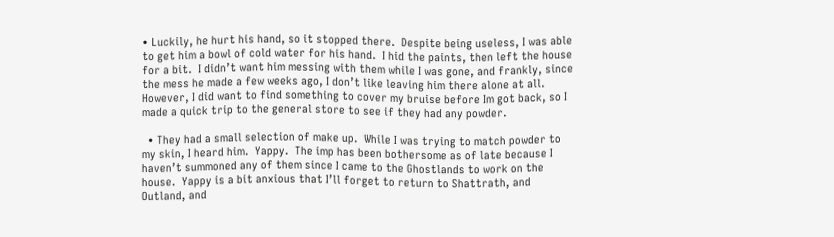• Luckily, he hurt his hand, so it stopped there.  Despite being useless, I was able to get him a bowl of cold water for his hand.  I hid the paints, then left the house for a bit.  I didn’t want him messing with them while I was gone, and frankly, since the mess he made a few weeks ago, I don’t like leaving him there alone at all.  However, I did want to find something to cover my bruise before Im got back, so I made a quick trip to the general store to see if they had any powder.

  • They had a small selection of make up.  While I was trying to match powder to my skin, I heard him.  Yappy.  The imp has been bothersome as of late because I haven’t summoned any of them since I came to the Ghostlands to work on the house.  Yappy is a bit anxious that I’ll forget to return to Shattrath, and Outland, and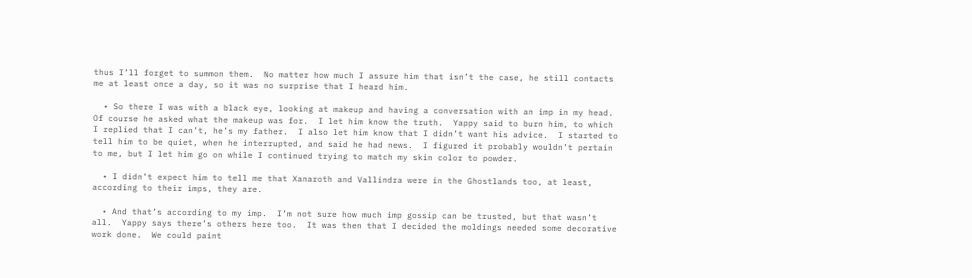thus I’ll forget to summon them.  No matter how much I assure him that isn’t the case, he still contacts me at least once a day, so it was no surprise that I heard him.

  • So there I was with a black eye, looking at makeup and having a conversation with an imp in my head.  Of course he asked what the makeup was for.  I let him know the truth.  Yappy said to burn him, to which I replied that I can’t, he’s my father.  I also let him know that I didn’t want his advice.  I started to tell him to be quiet, when he interrupted, and said he had news.  I figured it probably wouldn’t pertain to me, but I let him go on while I continued trying to match my skin color to powder.

  • I didn’t expect him to tell me that Xanaroth and Vallindra were in the Ghostlands too, at least, according to their imps, they are.

  • And that’s according to my imp.  I’m not sure how much imp gossip can be trusted, but that wasn’t all.  Yappy says there’s others here too.  It was then that I decided the moldings needed some decorative work done.  We could paint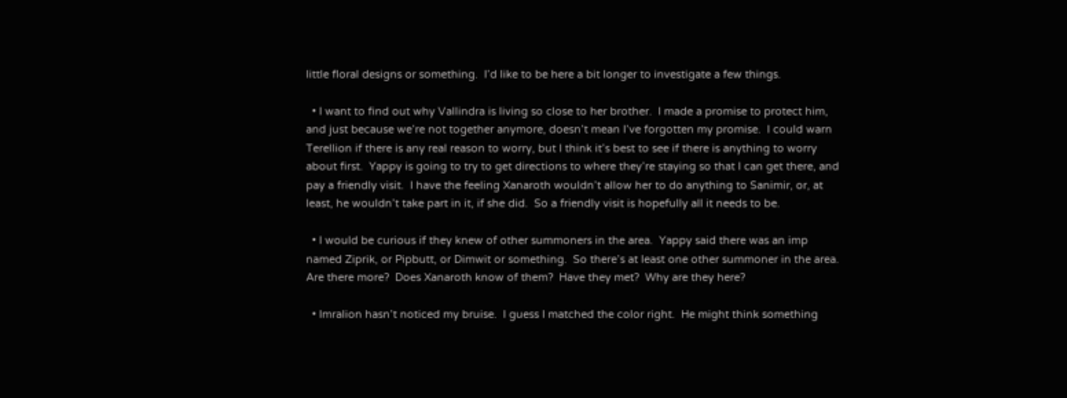little floral designs or something.  I’d like to be here a bit longer to investigate a few things.

  • I want to find out why Vallindra is living so close to her brother.  I made a promise to protect him, and just because we’re not together anymore, doesn’t mean I’ve forgotten my promise.  I could warn Terellion if there is any real reason to worry, but I think it’s best to see if there is anything to worry about first.  Yappy is going to try to get directions to where they’re staying so that I can get there, and pay a friendly visit.  I have the feeling Xanaroth wouldn’t allow her to do anything to Sanimir, or, at least, he wouldn’t take part in it, if she did.  So a friendly visit is hopefully all it needs to be.

  • I would be curious if they knew of other summoners in the area.  Yappy said there was an imp named Ziprik, or Pipbutt, or Dimwit or something.  So there’s at least one other summoner in the area.  Are there more?  Does Xanaroth know of them?  Have they met?  Why are they here?

  • Imralion hasn’t noticed my bruise.  I guess I matched the color right.  He might think something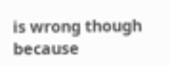is wrong though because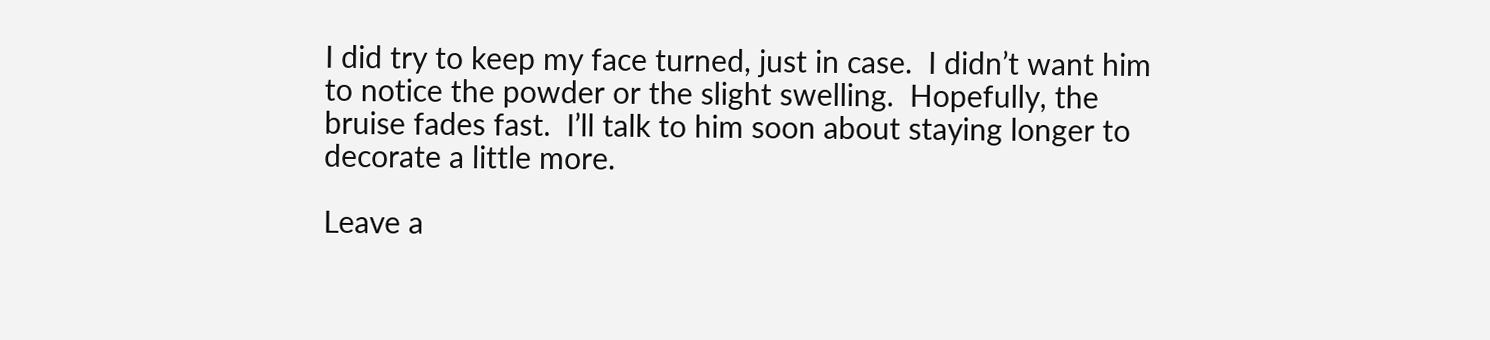I did try to keep my face turned, just in case.  I didn’t want him to notice the powder or the slight swelling.  Hopefully, the bruise fades fast.  I’ll talk to him soon about staying longer to decorate a little more.

Leave a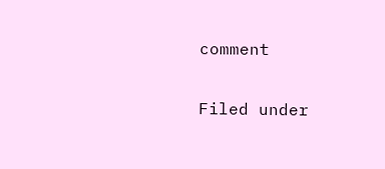comment

Filed under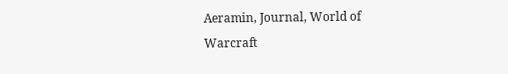Aeramin, Journal, World of Warcraft